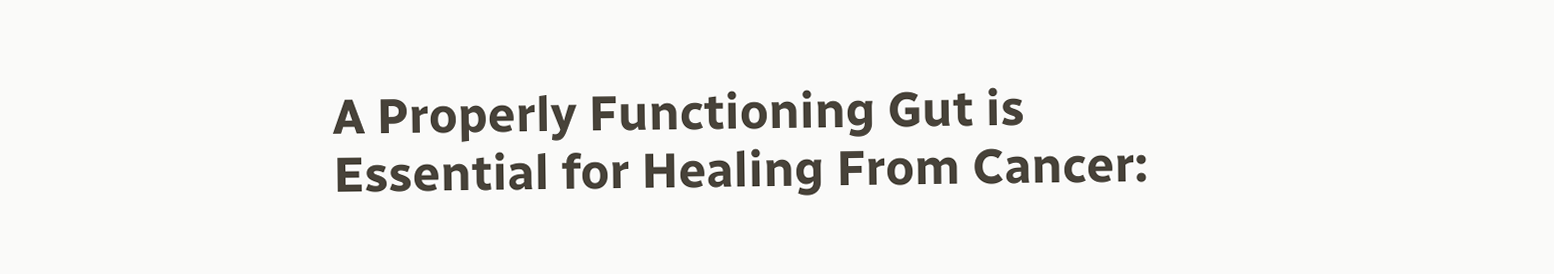A Properly Functioning Gut is Essential for Healing From Cancer: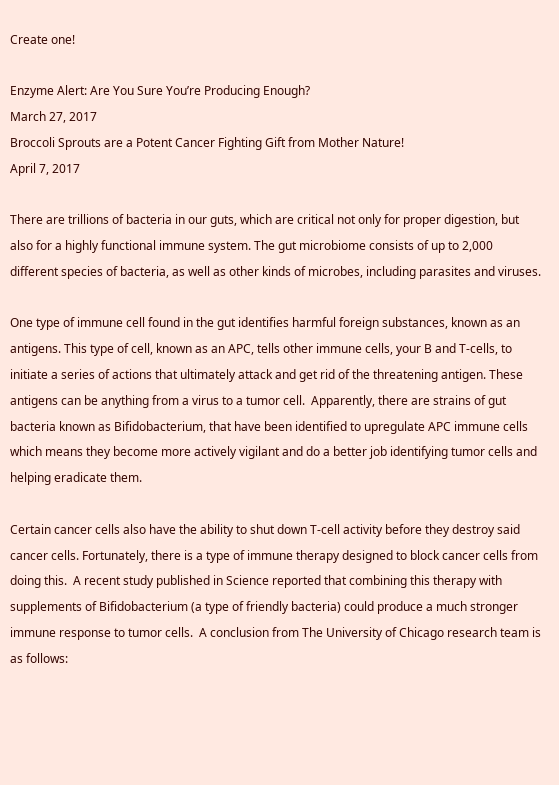Create one!

Enzyme Alert: Are You Sure You’re Producing Enough?
March 27, 2017
Broccoli Sprouts are a Potent Cancer Fighting Gift from Mother Nature!
April 7, 2017

There are trillions of bacteria in our guts, which are critical not only for proper digestion, but also for a highly functional immune system. The gut microbiome consists of up to 2,000 different species of bacteria, as well as other kinds of microbes, including parasites and viruses.

One type of immune cell found in the gut identifies harmful foreign substances, known as an antigens. This type of cell, known as an APC, tells other immune cells, your B and T-cells, to initiate a series of actions that ultimately attack and get rid of the threatening antigen. These antigens can be anything from a virus to a tumor cell.  Apparently, there are strains of gut bacteria known as Bifidobacterium, that have been identified to upregulate APC immune cells which means they become more actively vigilant and do a better job identifying tumor cells and helping eradicate them.

Certain cancer cells also have the ability to shut down T-cell activity before they destroy said cancer cells. Fortunately, there is a type of immune therapy designed to block cancer cells from doing this.  A recent study published in Science reported that combining this therapy with supplements of Bifidobacterium (a type of friendly bacteria) could produce a much stronger immune response to tumor cells.  A conclusion from The University of Chicago research team is as follows: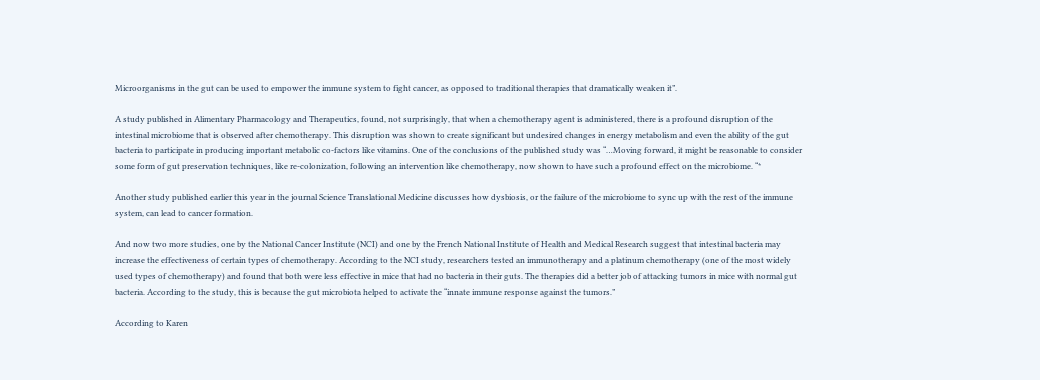Microorganisms in the gut can be used to empower the immune system to fight cancer, as opposed to traditional therapies that dramatically weaken it”.

A study published in Alimentary Pharmacology and Therapeutics, found, not surprisingly, that when a chemotherapy agent is administered, there is a profound disruption of the intestinal microbiome that is observed after chemotherapy. This disruption was shown to create significant but undesired changes in energy metabolism and even the ability of the gut bacteria to participate in producing important metabolic co-factors like vitamins. One of the conclusions of the published study was “…Moving forward, it might be reasonable to consider some form of gut preservation techniques, like re-colonization, following an intervention like chemotherapy, now shown to have such a profound effect on the microbiome. “*

Another study published earlier this year in the journal Science Translational Medicine discusses how dysbiosis, or the failure of the microbiome to sync up with the rest of the immune system, can lead to cancer formation.

And now two more studies, one by the National Cancer Institute (NCI) and one by the French National Institute of Health and Medical Research suggest that intestinal bacteria may increase the effectiveness of certain types of chemotherapy. According to the NCI study, researchers tested an immunotherapy and a platinum chemotherapy (one of the most widely used types of chemotherapy) and found that both were less effective in mice that had no bacteria in their guts. The therapies did a better job of attacking tumors in mice with normal gut bacteria. According to the study, this is because the gut microbiota helped to activate the “innate immune response against the tumors.”

According to Karen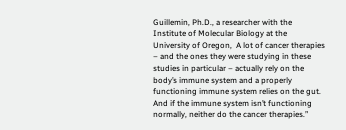Guillemin, Ph.D., a researcher with the Institute of Molecular Biology at the University of Oregon,  A lot of cancer therapies – and the ones they were studying in these studies in particular – actually rely on the body’s immune system and a properly functioning immune system relies on the gut. And if the immune system isn’t functioning normally, neither do the cancer therapies.”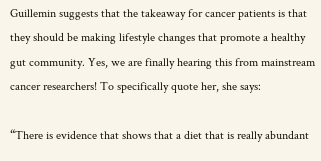Guillemin suggests that the takeaway for cancer patients is that they should be making lifestyle changes that promote a healthy gut community. Yes, we are finally hearing this from mainstream cancer researchers! To specifically quote her, she says:

“There is evidence that shows that a diet that is really abundant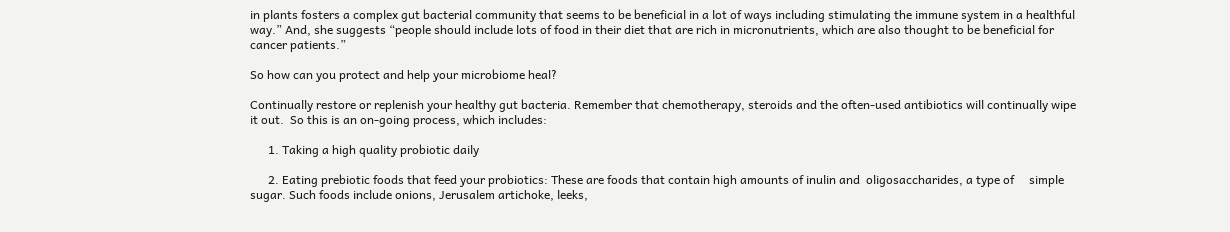in plants fosters a complex gut bacterial community that seems to be beneficial in a lot of ways including stimulating the immune system in a healthful way.” And, she suggests “people should include lots of food in their diet that are rich in micronutrients, which are also thought to be beneficial for cancer patients.”

So how can you protect and help your microbiome heal?

Continually restore or replenish your healthy gut bacteria. Remember that chemotherapy, steroids and the often-used antibiotics will continually wipe it out.  So this is an on-going process, which includes:

      1. Taking a high quality probiotic daily

      2. Eating prebiotic foods that feed your probiotics: These are foods that contain high amounts of inulin and  oligosaccharides, a type of     simple sugar. Such foods include onions, Jerusalem artichoke, leeks,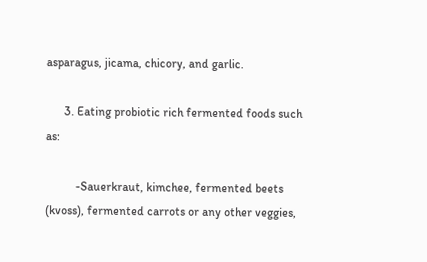asparagus, jicama, chicory, and garlic.

      3. Eating probiotic rich fermented foods such as:

          -Sauerkraut, kimchee, fermented beets (kvoss), fermented carrots or any other veggies,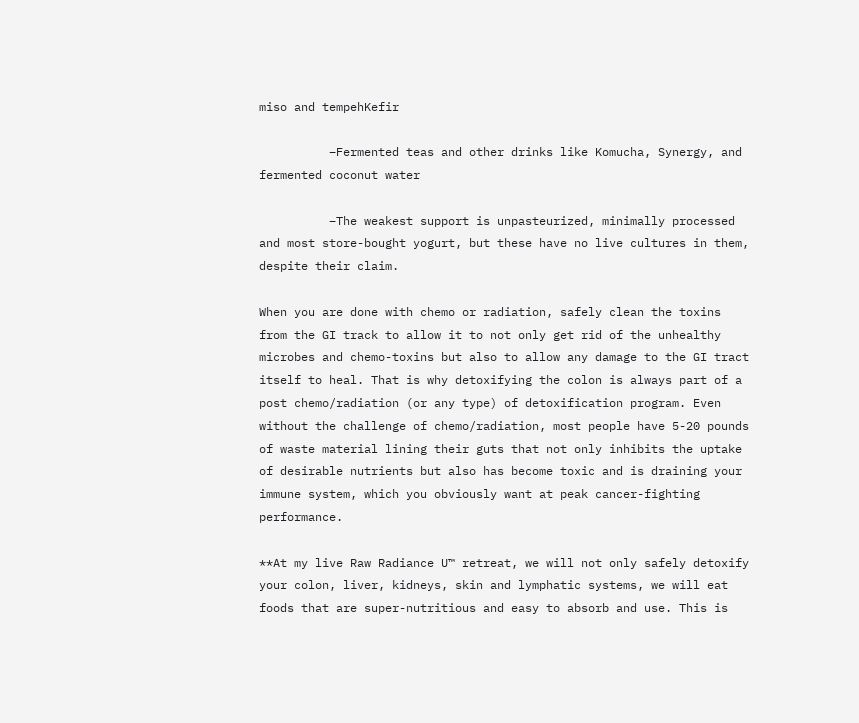miso and tempehKefir

          –Fermented teas and other drinks like Komucha, Synergy, and fermented coconut water

          –The weakest support is unpasteurized, minimally processed and most store-bought yogurt, but these have no live cultures in them, despite their claim.

When you are done with chemo or radiation, safely clean the toxins from the GI track to allow it to not only get rid of the unhealthy microbes and chemo-toxins but also to allow any damage to the GI tract itself to heal. That is why detoxifying the colon is always part of a post chemo/radiation (or any type) of detoxification program. Even without the challenge of chemo/radiation, most people have 5-20 pounds of waste material lining their guts that not only inhibits the uptake of desirable nutrients but also has become toxic and is draining your immune system, which you obviously want at peak cancer-fighting performance.

**At my live Raw Radiance U™ retreat, we will not only safely detoxify your colon, liver, kidneys, skin and lymphatic systems, we will eat foods that are super-nutritious and easy to absorb and use. This is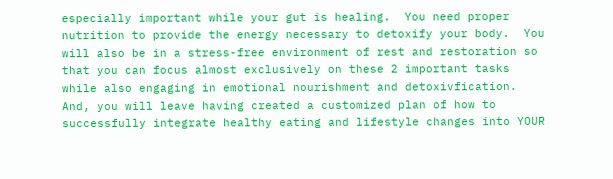especially important while your gut is healing.  You need proper nutrition to provide the energy necessary to detoxify your body.  You will also be in a stress-free environment of rest and restoration so that you can focus almost exclusively on these 2 important tasks while also engaging in emotional nourishment and detoxivfication. And, you will leave having created a customized plan of how to successfully integrate healthy eating and lifestyle changes into YOUR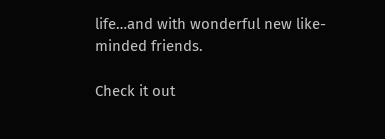life…and with wonderful new like-minded friends.

Check it out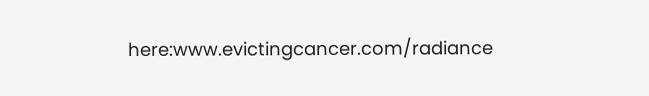here:www.evictingcancer.com/radiance